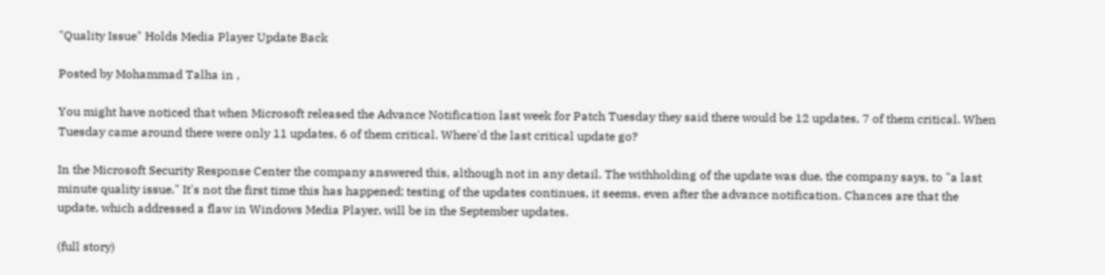"Quality Issue" Holds Media Player Update Back

Posted by Mohammad Talha in ,

You might have noticed that when Microsoft released the Advance Notification last week for Patch Tuesday they said there would be 12 updates, 7 of them critical. When Tuesday came around there were only 11 updates, 6 of them critical. Where'd the last critical update go?

In the Microsoft Security Response Center the company answered this, although not in any detail. The withholding of the update was due, the company says, to "a last minute quality issue." It's not the first time this has happened; testing of the updates continues, it seems, even after the advance notification. Chances are that the update, which addressed a flaw in Windows Media Player, will be in the September updates.

(full story)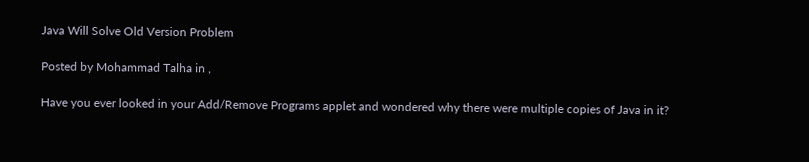Java Will Solve Old Version Problem

Posted by Mohammad Talha in ,

Have you ever looked in your Add/Remove Programs applet and wondered why there were multiple copies of Java in it?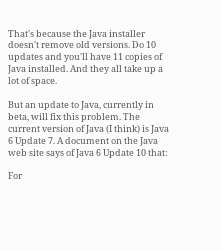That's because the Java installer doesn't remove old versions. Do 10 updates and you'll have 11 copies of Java installed. And they all take up a lot of space.

But an update to Java, currently in beta, will fix this problem. The current version of Java (I think) is Java 6 Update 7. A document on the Java web site says of Java 6 Update 10 that:

For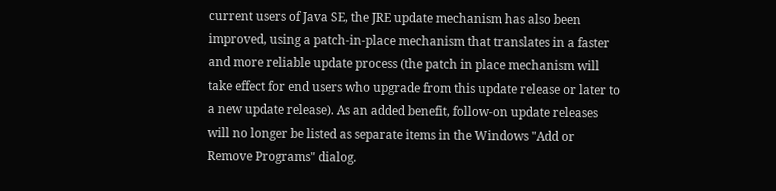current users of Java SE, the JRE update mechanism has also been improved, using a patch-in-place mechanism that translates in a faster and more reliable update process (the patch in place mechanism will take effect for end users who upgrade from this update release or later to a new update release). As an added benefit, follow-on update releases will no longer be listed as separate items in the Windows "Add or Remove Programs" dialog.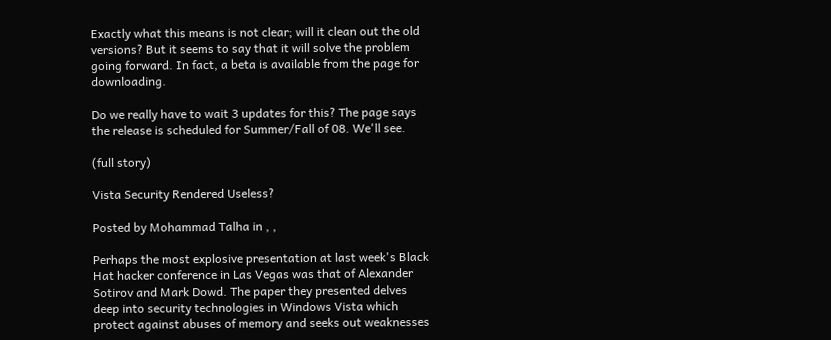Exactly what this means is not clear; will it clean out the old versions? But it seems to say that it will solve the problem going forward. In fact, a beta is available from the page for downloading.

Do we really have to wait 3 updates for this? The page says the release is scheduled for Summer/Fall of 08. We'll see.

(full story)

Vista Security Rendered Useless?

Posted by Mohammad Talha in , ,

Perhaps the most explosive presentation at last week's Black Hat hacker conference in Las Vegas was that of Alexander Sotirov and Mark Dowd. The paper they presented delves deep into security technologies in Windows Vista which protect against abuses of memory and seeks out weaknesses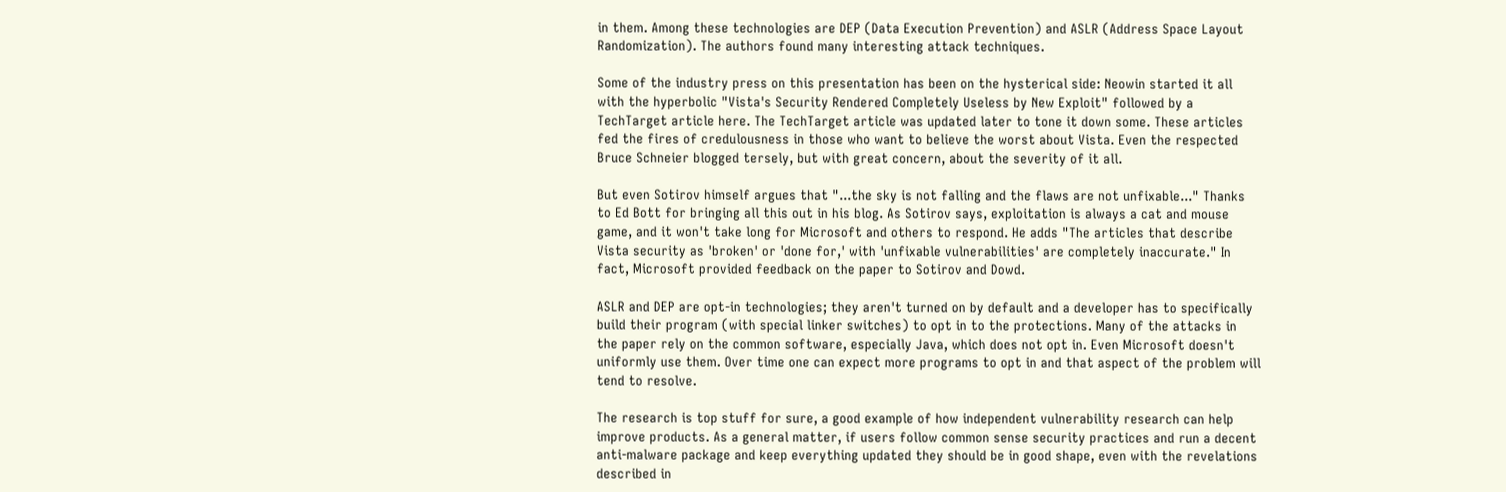in them. Among these technologies are DEP (Data Execution Prevention) and ASLR (Address Space Layout Randomization). The authors found many interesting attack techniques.

Some of the industry press on this presentation has been on the hysterical side: Neowin started it all with the hyperbolic "Vista's Security Rendered Completely Useless by New Exploit" followed by a TechTarget article here. The TechTarget article was updated later to tone it down some. These articles fed the fires of credulousness in those who want to believe the worst about Vista. Even the respected Bruce Schneier blogged tersely, but with great concern, about the severity of it all.

But even Sotirov himself argues that "...the sky is not falling and the flaws are not unfixable..." Thanks to Ed Bott for bringing all this out in his blog. As Sotirov says, exploitation is always a cat and mouse game, and it won't take long for Microsoft and others to respond. He adds "The articles that describe Vista security as 'broken' or 'done for,' with 'unfixable vulnerabilities' are completely inaccurate." In fact, Microsoft provided feedback on the paper to Sotirov and Dowd.

ASLR and DEP are opt-in technologies; they aren't turned on by default and a developer has to specifically build their program (with special linker switches) to opt in to the protections. Many of the attacks in the paper rely on the common software, especially Java, which does not opt in. Even Microsoft doesn't uniformly use them. Over time one can expect more programs to opt in and that aspect of the problem will tend to resolve.

The research is top stuff for sure, a good example of how independent vulnerability research can help improve products. As a general matter, if users follow common sense security practices and run a decent anti-malware package and keep everything updated they should be in good shape, even with the revelations described in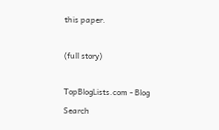this paper.

(full story)

TopBlogLists.com - Blog Search